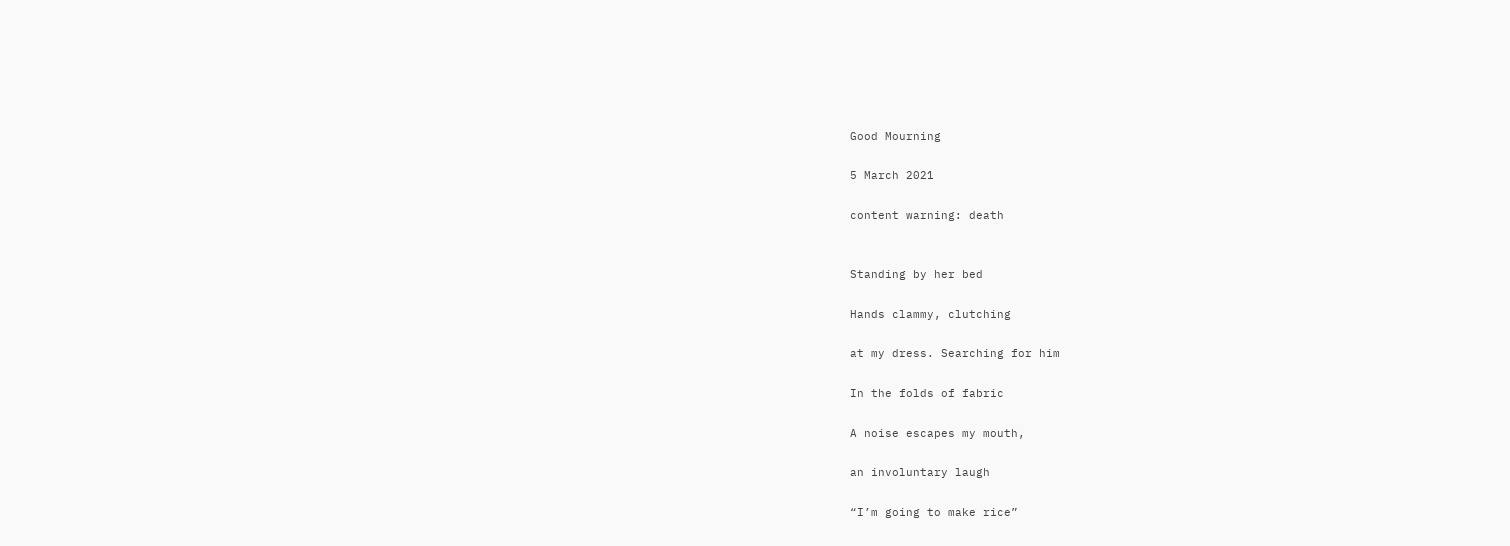Good Mourning

5 March 2021

content warning: death


Standing by her bed

Hands clammy, clutching

at my dress. Searching for him

In the folds of fabric

A noise escapes my mouth,

an involuntary laugh

“I’m going to make rice”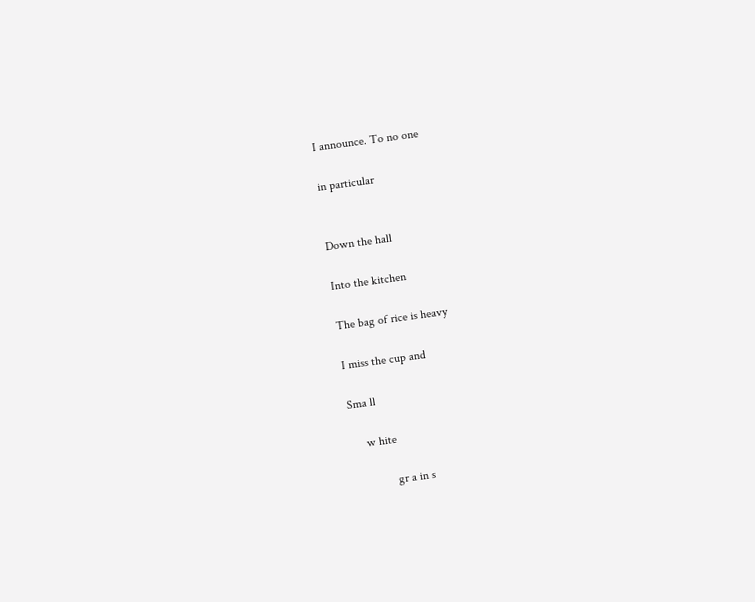I announce. To no one

in particular


Down the hall

Into the kitchen

The bag of rice is heavy

I miss the cup and

Sma ll

     w hite

              gr a in s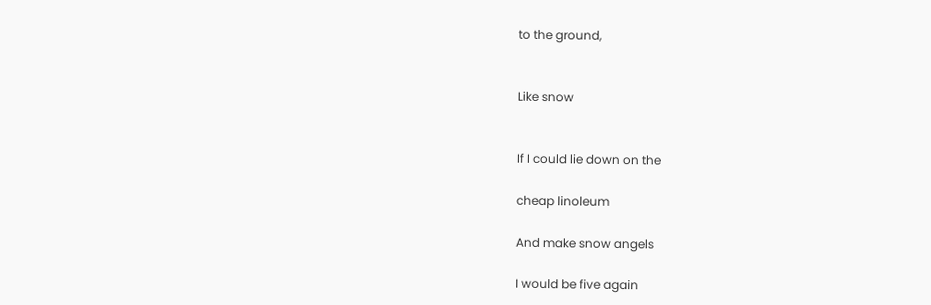to the ground,


Like snow


If I could lie down on the

cheap linoleum

And make snow angels

I would be five again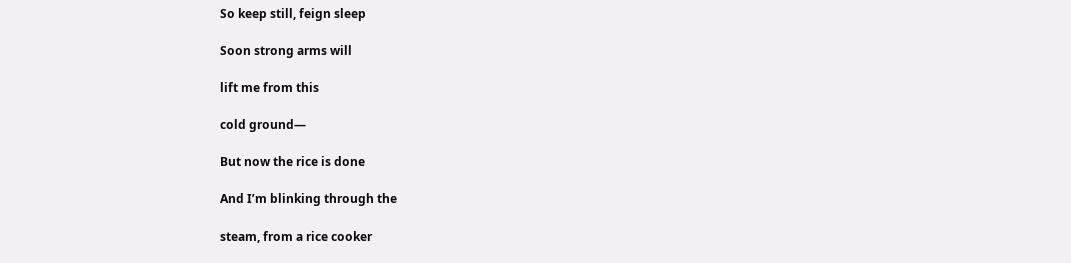So keep still, feign sleep

Soon strong arms will

lift me from this

cold ground—

But now the rice is done

And I’m blinking through the

steam, from a rice cooker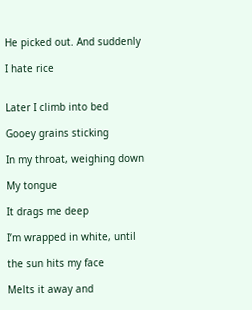He picked out. And suddenly

I hate rice


Later I climb into bed

Gooey grains sticking

In my throat, weighing down

My tongue

It drags me deep

I’m wrapped in white, until

the sun hits my face

Melts it away and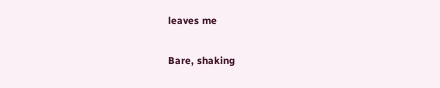leaves me

Bare, shaking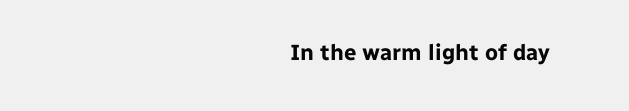In the warm light of day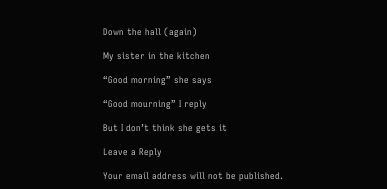Down the hall (again)

My sister in the kitchen

“Good morning” she says

“Good mourning” I reply

But I don’t think she gets it

Leave a Reply

Your email address will not be published.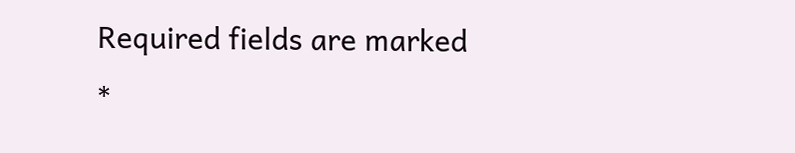Required fields are marked *